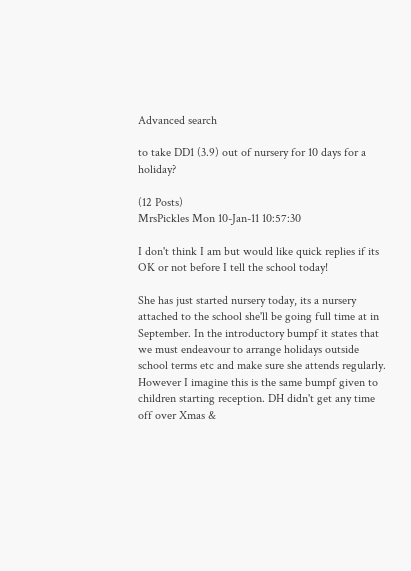Advanced search

to take DD1 (3.9) out of nursery for 10 days for a holiday?

(12 Posts)
MrsPickles Mon 10-Jan-11 10:57:30

I don't think I am but would like quick replies if its OK or not before I tell the school today!

She has just started nursery today, its a nursery attached to the school she'll be going full time at in September. In the introductory bumpf it states that we must endeavour to arrange holidays outside school terms etc and make sure she attends regularly. However I imagine this is the same bumpf given to children starting reception. DH didn't get any time off over Xmas &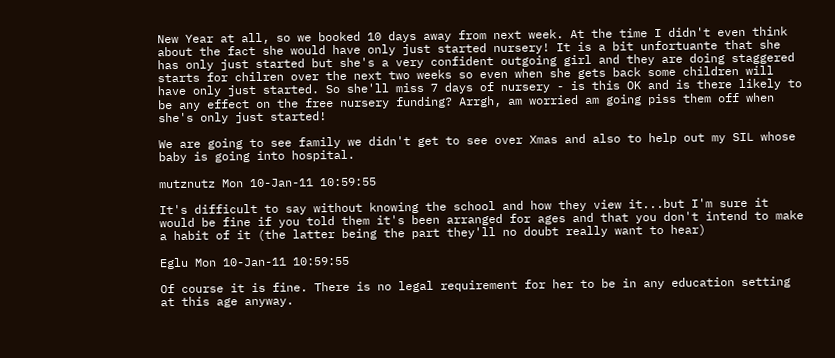New Year at all, so we booked 10 days away from next week. At the time I didn't even think about the fact she would have only just started nursery! It is a bit unfortuante that she has only just started but she's a very confident outgoing girl and they are doing staggered starts for chilren over the next two weeks so even when she gets back some children will have only just started. So she'll miss 7 days of nursery - is this OK and is there likely to be any effect on the free nursery funding? Arrgh, am worried am going piss them off when she's only just started!

We are going to see family we didn't get to see over Xmas and also to help out my SIL whose baby is going into hospital.

mutznutz Mon 10-Jan-11 10:59:55

It's difficult to say without knowing the school and how they view it...but I'm sure it would be fine if you told them it's been arranged for ages and that you don't intend to make a habit of it (the latter being the part they'll no doubt really want to hear)

Eglu Mon 10-Jan-11 10:59:55

Of course it is fine. There is no legal requirement for her to be in any education setting at this age anyway.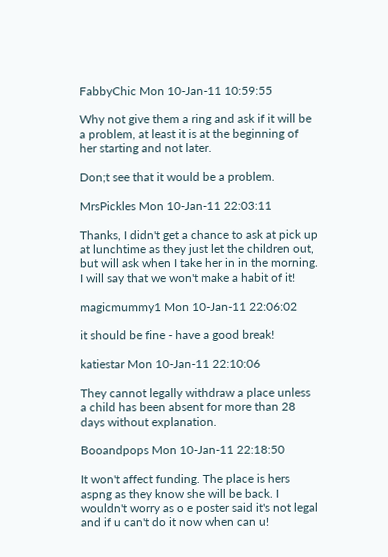FabbyChic Mon 10-Jan-11 10:59:55

Why not give them a ring and ask if it will be a problem, at least it is at the beginning of her starting and not later.

Don;t see that it would be a problem.

MrsPickles Mon 10-Jan-11 22:03:11

Thanks, I didn't get a chance to ask at pick up at lunchtime as they just let the children out, but will ask when I take her in in the morning. I will say that we won't make a habit of it!

magicmummy1 Mon 10-Jan-11 22:06:02

it should be fine - have a good break!

katiestar Mon 10-Jan-11 22:10:06

They cannot legally withdraw a place unless a child has been absent for more than 28 days without explanation.

Booandpops Mon 10-Jan-11 22:18:50

It won't affect funding. The place is hers aspng as they know she will be back. I wouldn't worry as o e poster said it's not legal and if u can't do it now when can u!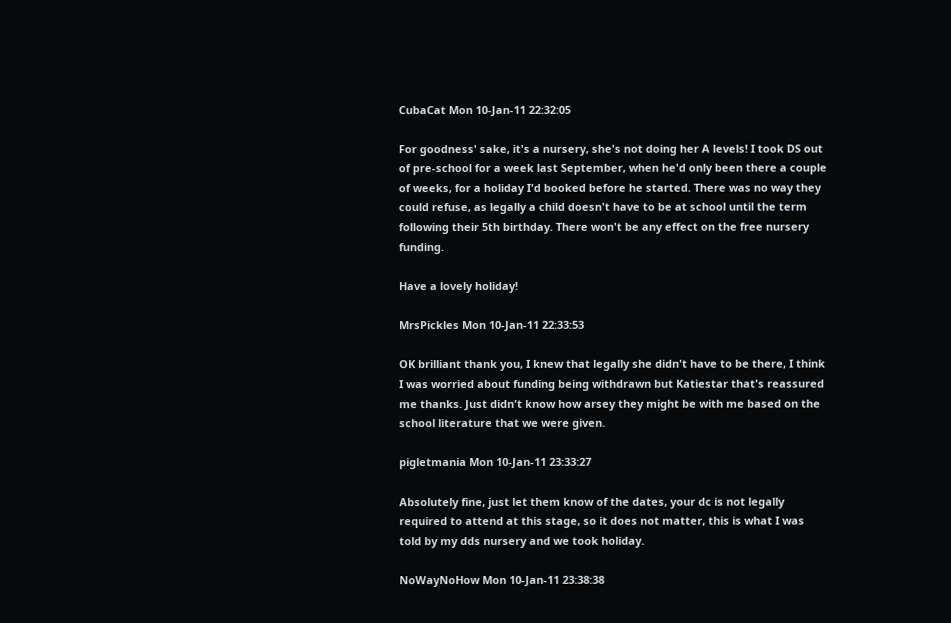CubaCat Mon 10-Jan-11 22:32:05

For goodness' sake, it's a nursery, she's not doing her A levels! I took DS out of pre-school for a week last September, when he'd only been there a couple of weeks, for a holiday I'd booked before he started. There was no way they could refuse, as legally a child doesn't have to be at school until the term following their 5th birthday. There won't be any effect on the free nursery funding.

Have a lovely holiday!

MrsPickles Mon 10-Jan-11 22:33:53

OK brilliant thank you, I knew that legally she didn't have to be there, I think I was worried about funding being withdrawn but Katiestar that's reassured me thanks. Just didn't know how arsey they might be with me based on the school literature that we were given.

pigletmania Mon 10-Jan-11 23:33:27

Absolutely fine, just let them know of the dates, your dc is not legally required to attend at this stage, so it does not matter, this is what I was told by my dds nursery and we took holiday.

NoWayNoHow Mon 10-Jan-11 23:38:38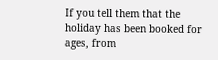If you tell them that the holiday has been booked for ages, from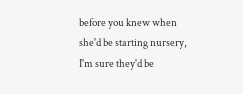before you knew when she'd be starting nursery, I'm sure they'd be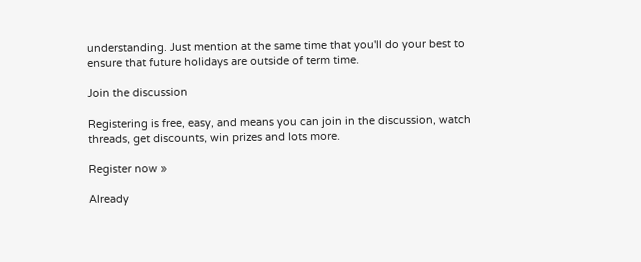understanding. Just mention at the same time that you'll do your best to ensure that future holidays are outside of term time.

Join the discussion

Registering is free, easy, and means you can join in the discussion, watch threads, get discounts, win prizes and lots more.

Register now »

Already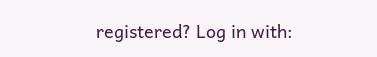registered? Log in with: